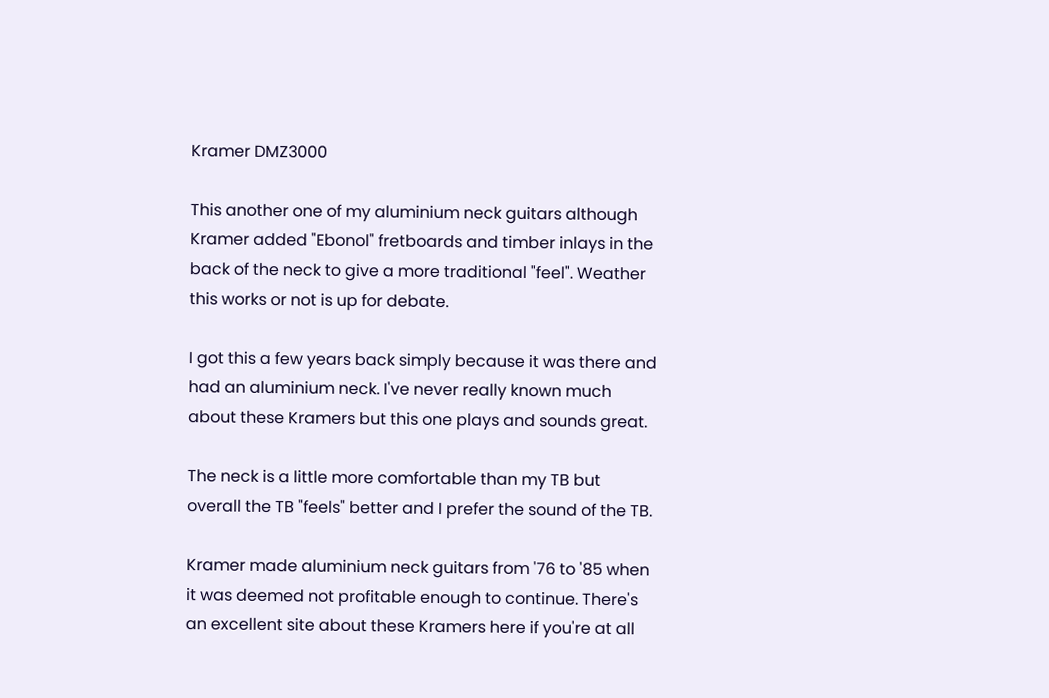Kramer DMZ3000

This another one of my aluminium neck guitars although Kramer added "Ebonol" fretboards and timber inlays in the back of the neck to give a more traditional "feel". Weather this works or not is up for debate.

I got this a few years back simply because it was there and had an aluminium neck. I've never really known much about these Kramers but this one plays and sounds great.

The neck is a little more comfortable than my TB but overall the TB "feels" better and I prefer the sound of the TB.

Kramer made aluminium neck guitars from '76 to '85 when it was deemed not profitable enough to continue. There's an excellent site about these Kramers here if you're at all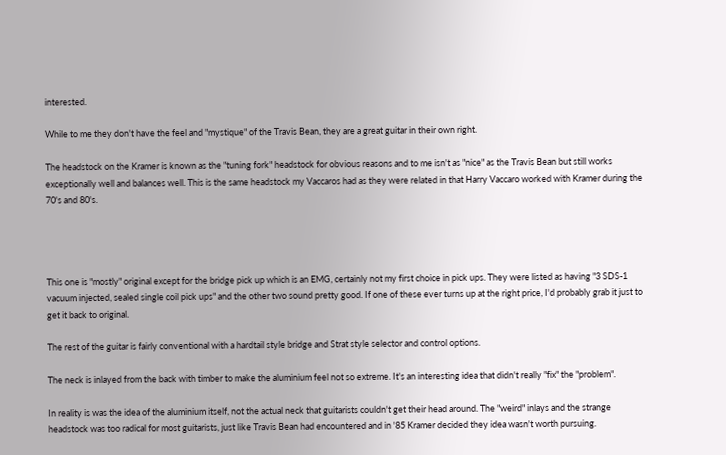interested.

While to me they don't have the feel and "mystique" of the Travis Bean, they are a great guitar in their own right.

The headstock on the Kramer is known as the "tuning fork" headstock for obvious reasons and to me isn't as "nice" as the Travis Bean but still works exceptionally well and balances well. This is the same headstock my Vaccaros had as they were related in that Harry Vaccaro worked with Kramer during the 70's and 80's.




This one is "mostly" original except for the bridge pick up which is an EMG, certainly not my first choice in pick ups. They were listed as having "3 SDS-1 vacuum injected, sealed single coil pick ups" and the other two sound pretty good. If one of these ever turns up at the right price, I'd probably grab it just to get it back to original.

The rest of the guitar is fairly conventional with a hardtail style bridge and Strat style selector and control options.

The neck is inlayed from the back with timber to make the aluminium feel not so extreme. It's an interesting idea that didn't really "fix" the "problem".

In reality is was the idea of the aluminium itself, not the actual neck that guitarists couldn't get their head around. The "weird" inlays and the strange headstock was too radical for most guitarists, just like Travis Bean had encountered and in '85 Kramer decided they idea wasn't worth pursuing.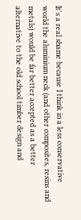It's a real shame because I think in a less conservative world the aluminium neck (and other composites, resins and metals) would be far better accepted as a better alternative to the old school timber design and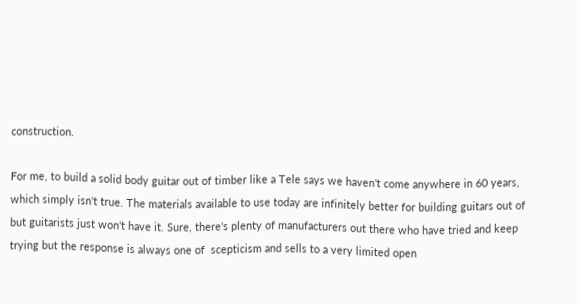construction.

For me, to build a solid body guitar out of timber like a Tele says we haven't come anywhere in 60 years, which simply isn't true. The materials available to use today are infinitely better for building guitars out of but guitarists just won't have it. Sure, there's plenty of manufacturers out there who have tried and keep trying but the response is always one of  scepticism and sells to a very limited open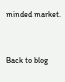minded market.


Back to blog